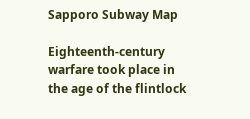Sapporo Subway Map

Eighteenth-century warfare took place in the age of the flintlock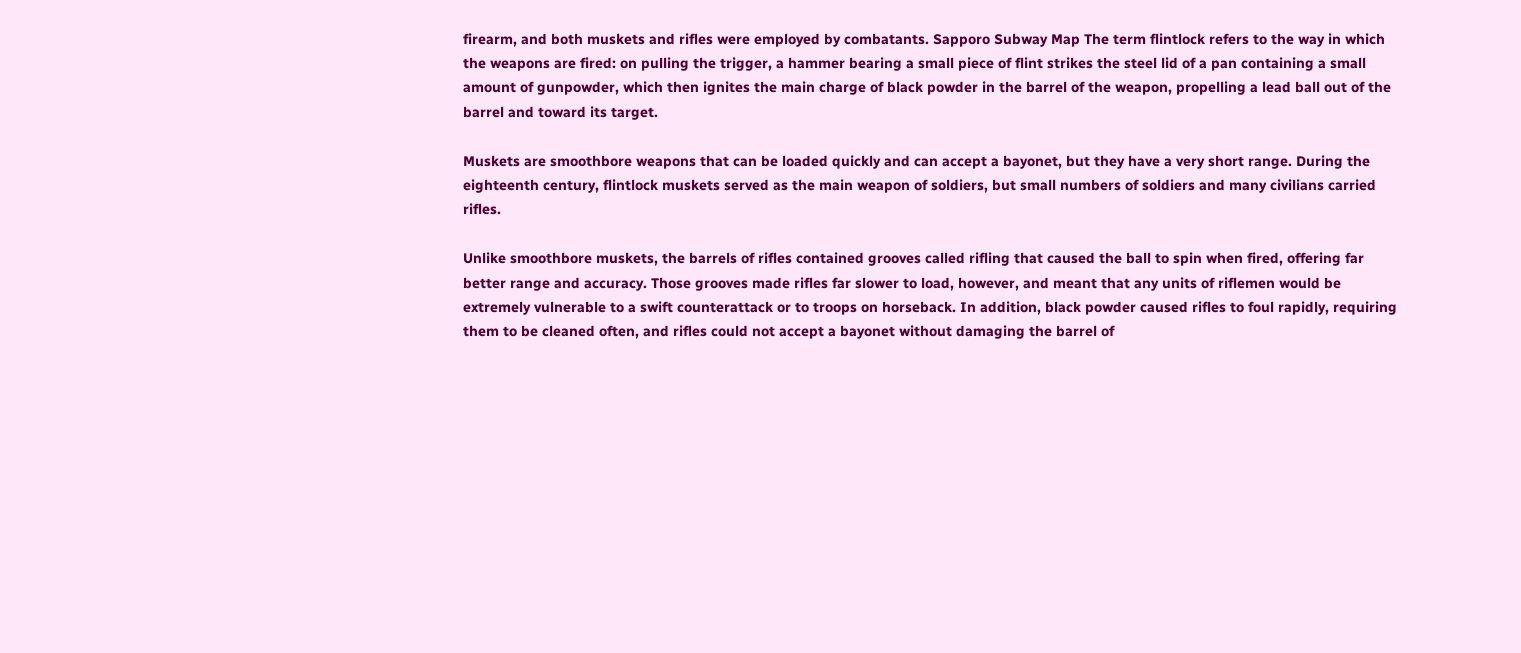firearm, and both muskets and rifles were employed by combatants. Sapporo Subway Map The term flintlock refers to the way in which the weapons are fired: on pulling the trigger, a hammer bearing a small piece of flint strikes the steel lid of a pan containing a small amount of gunpowder, which then ignites the main charge of black powder in the barrel of the weapon, propelling a lead ball out of the barrel and toward its target.

Muskets are smoothbore weapons that can be loaded quickly and can accept a bayonet, but they have a very short range. During the eighteenth century, flintlock muskets served as the main weapon of soldiers, but small numbers of soldiers and many civilians carried rifles.

Unlike smoothbore muskets, the barrels of rifles contained grooves called rifling that caused the ball to spin when fired, offering far better range and accuracy. Those grooves made rifles far slower to load, however, and meant that any units of riflemen would be extremely vulnerable to a swift counterattack or to troops on horseback. In addition, black powder caused rifles to foul rapidly, requiring them to be cleaned often, and rifles could not accept a bayonet without damaging the barrel of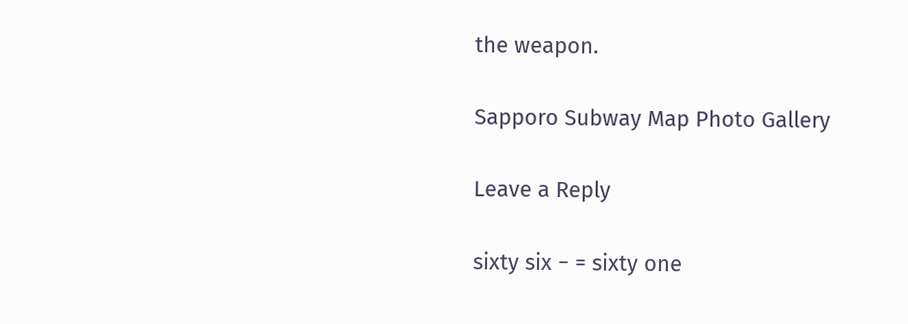the weapon.

Sapporo Subway Map Photo Gallery

Leave a Reply

sixty six − = sixty one